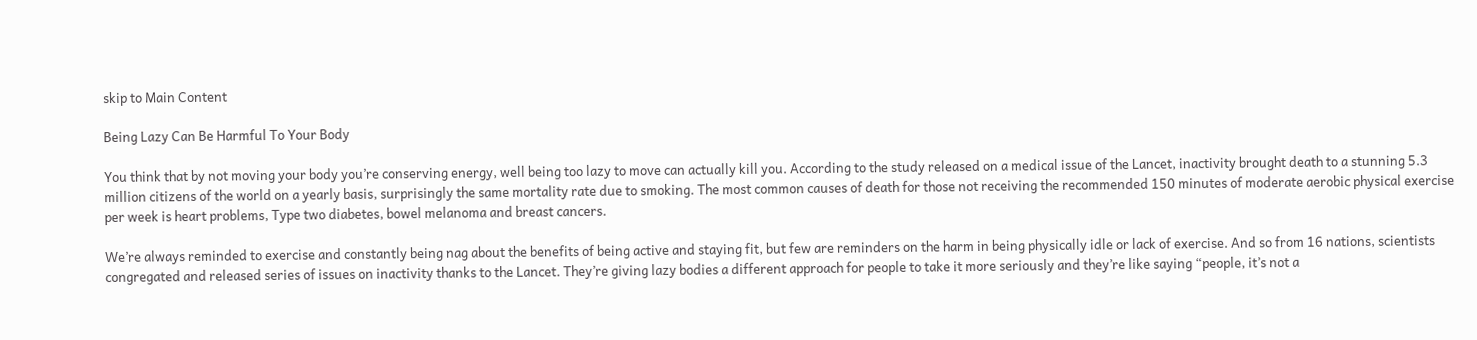skip to Main Content

Being Lazy Can Be Harmful To Your Body

You think that by not moving your body you’re conserving energy, well being too lazy to move can actually kill you. According to the study released on a medical issue of the Lancet, inactivity brought death to a stunning 5.3 million citizens of the world on a yearly basis, surprisingly the same mortality rate due to smoking. The most common causes of death for those not receiving the recommended 150 minutes of moderate aerobic physical exercise per week is heart problems, Type two diabetes, bowel melanoma and breast cancers.

We’re always reminded to exercise and constantly being nag about the benefits of being active and staying fit, but few are reminders on the harm in being physically idle or lack of exercise. And so from 16 nations, scientists congregated and released series of issues on inactivity thanks to the Lancet. They’re giving lazy bodies a different approach for people to take it more seriously and they’re like saying “people, it’s not a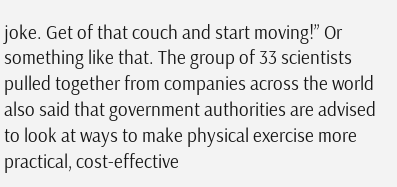joke. Get of that couch and start moving!” Or something like that. The group of 33 scientists pulled together from companies across the world also said that government authorities are advised to look at ways to make physical exercise more practical, cost-effective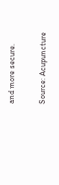and more secure.

Source: Acupuncture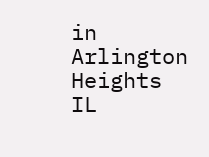in Arlington Heights IL